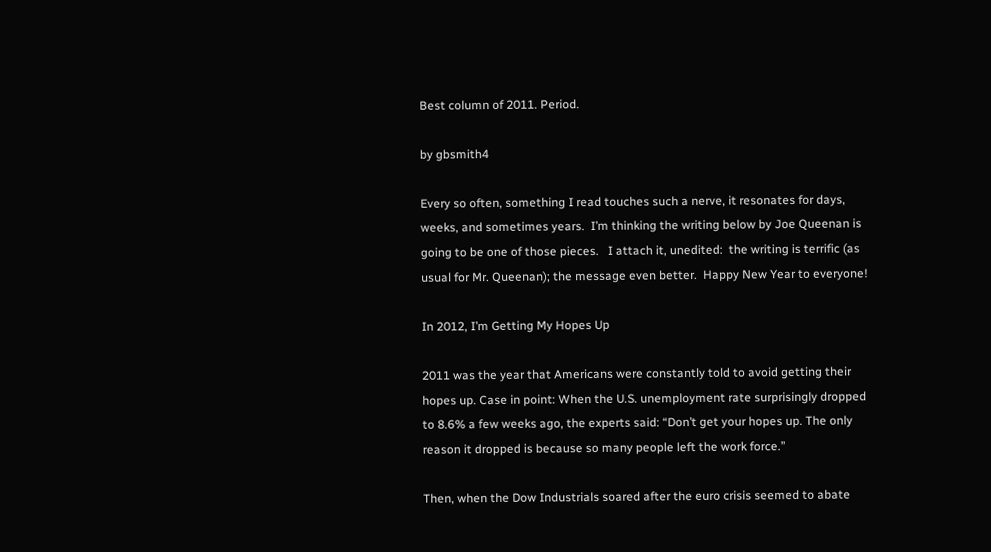Best column of 2011. Period.

by gbsmith4

Every so often, something I read touches such a nerve, it resonates for days, weeks, and sometimes years.  I’m thinking the writing below by Joe Queenan is going to be one of those pieces.   I attach it, unedited:  the writing is terrific (as usual for Mr. Queenan); the message even better.  Happy New Year to everyone!

In 2012, I’m Getting My Hopes Up

2011 was the year that Americans were constantly told to avoid getting their hopes up. Case in point: When the U.S. unemployment rate surprisingly dropped to 8.6% a few weeks ago, the experts said: “Don’t get your hopes up. The only reason it dropped is because so many people left the work force.”

Then, when the Dow Industrials soared after the euro crisis seemed to abate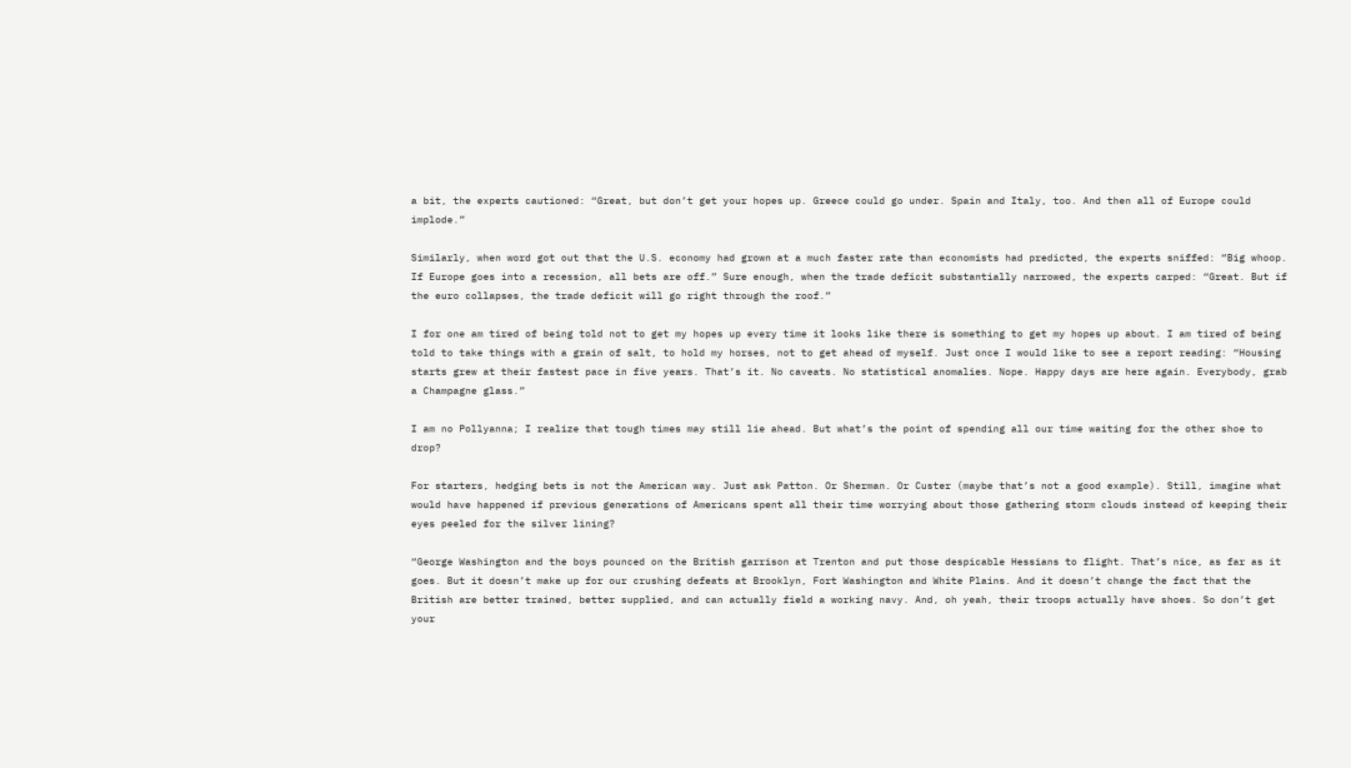a bit, the experts cautioned: “Great, but don’t get your hopes up. Greece could go under. Spain and Italy, too. And then all of Europe could implode.”

Similarly, when word got out that the U.S. economy had grown at a much faster rate than economists had predicted, the experts sniffed: “Big whoop. If Europe goes into a recession, all bets are off.” Sure enough, when the trade deficit substantially narrowed, the experts carped: “Great. But if the euro collapses, the trade deficit will go right through the roof.”

I for one am tired of being told not to get my hopes up every time it looks like there is something to get my hopes up about. I am tired of being told to take things with a grain of salt, to hold my horses, not to get ahead of myself. Just once I would like to see a report reading: “Housing starts grew at their fastest pace in five years. That’s it. No caveats. No statistical anomalies. Nope. Happy days are here again. Everybody, grab a Champagne glass.”

I am no Pollyanna; I realize that tough times may still lie ahead. But what’s the point of spending all our time waiting for the other shoe to drop?

For starters, hedging bets is not the American way. Just ask Patton. Or Sherman. Or Custer (maybe that’s not a good example). Still, imagine what would have happened if previous generations of Americans spent all their time worrying about those gathering storm clouds instead of keeping their eyes peeled for the silver lining?

“George Washington and the boys pounced on the British garrison at Trenton and put those despicable Hessians to flight. That’s nice, as far as it goes. But it doesn’t make up for our crushing defeats at Brooklyn, Fort Washington and White Plains. And it doesn’t change the fact that the British are better trained, better supplied, and can actually field a working navy. And, oh yeah, their troops actually have shoes. So don’t get your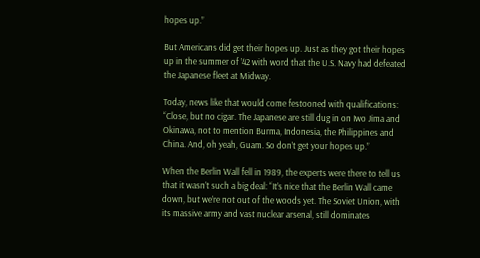hopes up.”

But Americans did get their hopes up. Just as they got their hopes up in the summer of ’42 with word that the U.S. Navy had defeated the Japanese fleet at Midway.

Today, news like that would come festooned with qualifications: “Close, but no cigar. The Japanese are still dug in on Iwo Jima and Okinawa, not to mention Burma, Indonesia, the Philippines and China. And, oh yeah, Guam. So don’t get your hopes up.”

When the Berlin Wall fell in 1989, the experts were there to tell us that it wasn’t such a big deal: “It’s nice that the Berlin Wall came down, but we’re not out of the woods yet. The Soviet Union, with its massive army and vast nuclear arsenal, still dominates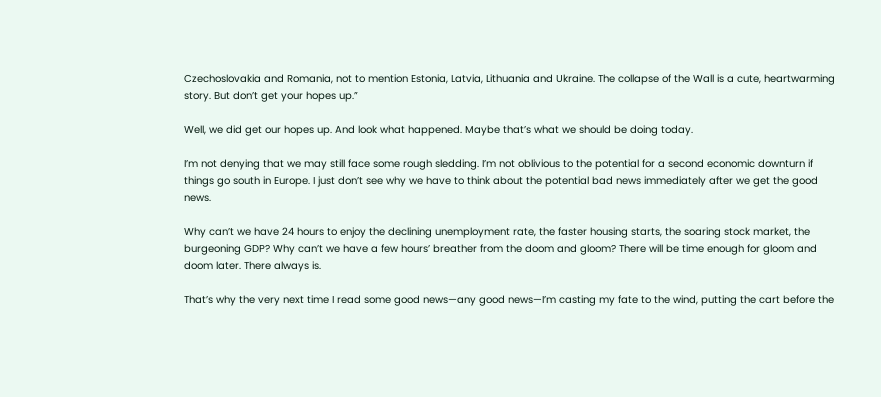Czechoslovakia and Romania, not to mention Estonia, Latvia, Lithuania and Ukraine. The collapse of the Wall is a cute, heartwarming story. But don’t get your hopes up.”

Well, we did get our hopes up. And look what happened. Maybe that’s what we should be doing today.

I’m not denying that we may still face some rough sledding. I’m not oblivious to the potential for a second economic downturn if things go south in Europe. I just don’t see why we have to think about the potential bad news immediately after we get the good news.

Why can’t we have 24 hours to enjoy the declining unemployment rate, the faster housing starts, the soaring stock market, the burgeoning GDP? Why can’t we have a few hours’ breather from the doom and gloom? There will be time enough for gloom and doom later. There always is.

That’s why the very next time I read some good news—any good news—I’m casting my fate to the wind, putting the cart before the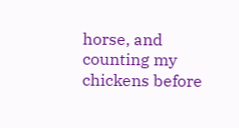horse, and counting my chickens before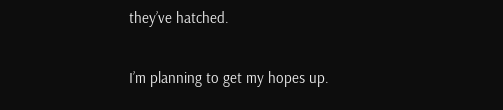they’ve hatched.

I’m planning to get my hopes up.